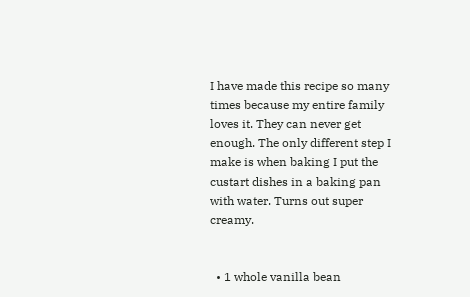I have made this recipe so many times because my entire family loves it. They can never get enough. The only different step I make is when baking I put the custart dishes in a baking pan with water. Turns out super creamy.


  • 1 whole vanilla bean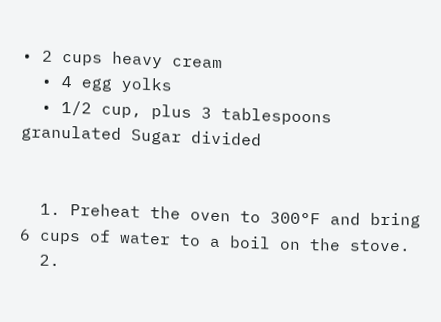• 2 cups heavy cream
  • 4 egg yolks
  • 1/2 cup, plus 3 tablespoons granulated Sugar divided


  1. Preheat the oven to 300°F and bring 6 cups of water to a boil on the stove.
  2.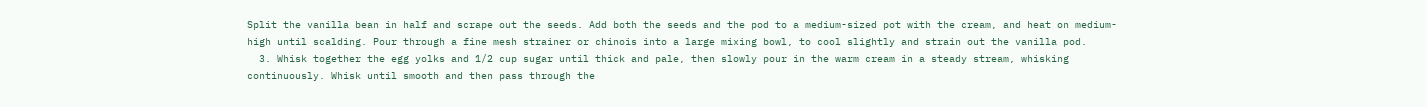Split the vanilla bean in half and scrape out the seeds. Add both the seeds and the pod to a medium-sized pot with the cream, and heat on medium-high until scalding. Pour through a fine mesh strainer or chinois into a large mixing bowl, to cool slightly and strain out the vanilla pod.
  3. Whisk together the egg yolks and 1/2 cup sugar until thick and pale, then slowly pour in the warm cream in a steady stream, whisking continuously. Whisk until smooth and then pass through the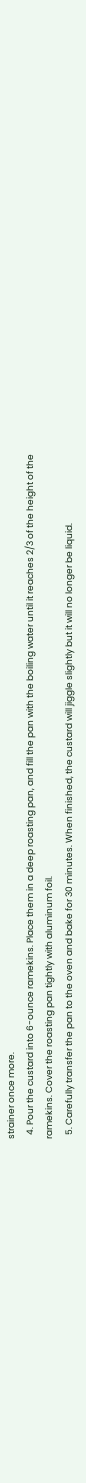strainer once more.
  4. Pour the custard into 6-ounce ramekins. Place them in a deep roasting pan, and fill the pan with the boiling water until it reaches 2/3 of the height of the ramekins. Cover the roasting pan tightly with aluminum foil.
  5. Carefully transfer the pan to the oven and bake for 30 minutes. When finished, the custard will jiggle slightly but it will no longer be liquid.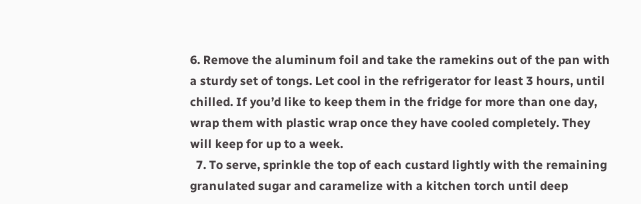6. Remove the aluminum foil and take the ramekins out of the pan with a sturdy set of tongs. Let cool in the refrigerator for least 3 hours, until chilled. If you’d like to keep them in the fridge for more than one day, wrap them with plastic wrap once they have cooled completely. They will keep for up to a week.
  7. To serve, sprinkle the top of each custard lightly with the remaining granulated sugar and caramelize with a kitchen torch until deep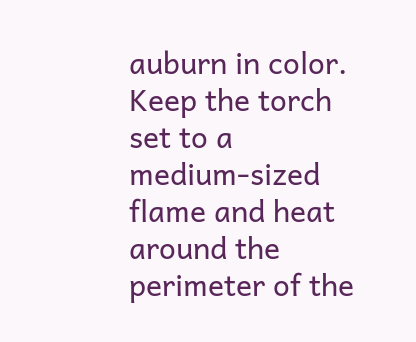auburn in color. Keep the torch set to a medium-sized flame and heat around the perimeter of the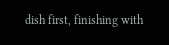dish first, finishing with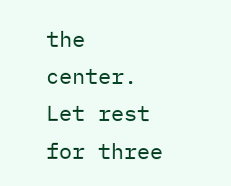the center. Let rest for three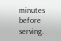minutes before serving.